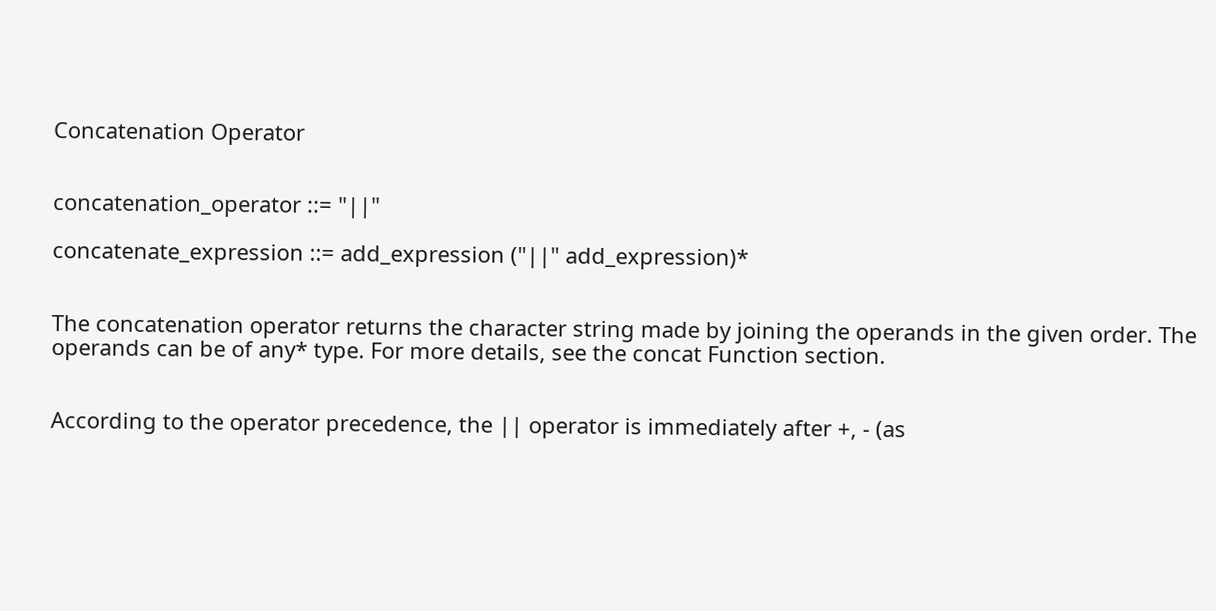Concatenation Operator


concatenation_operator ::= "||"

concatenate_expression ::= add_expression ("||" add_expression)*


The concatenation operator returns the character string made by joining the operands in the given order. The operands can be of any* type. For more details, see the concat Function section.


According to the operator precedence, the || operator is immediately after +, - (as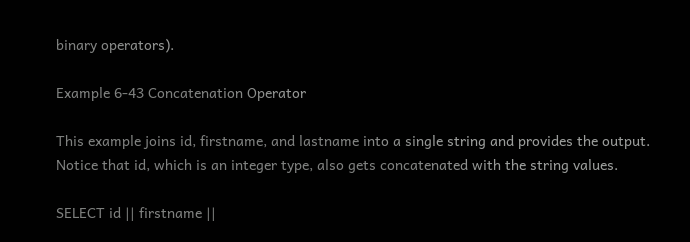binary operators).

Example 6-43 Concatenation Operator

This example joins id, firstname, and lastname into a single string and provides the output. Notice that id, which is an integer type, also gets concatenated with the string values.

SELECT id || firstname ||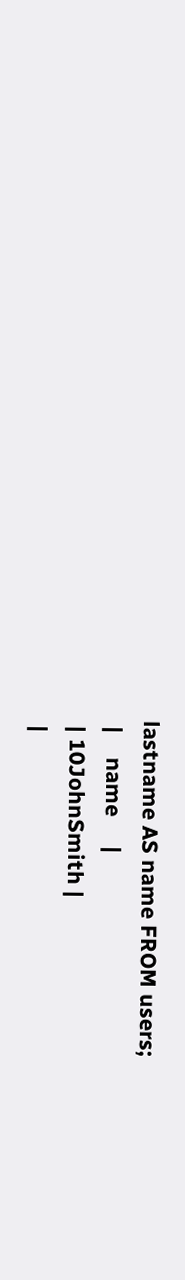lastname AS name FROM users;
 |    name     |
 | 10JohnSmith |
 |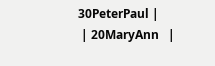30PeterPaul |
 | 20MaryAnn   |